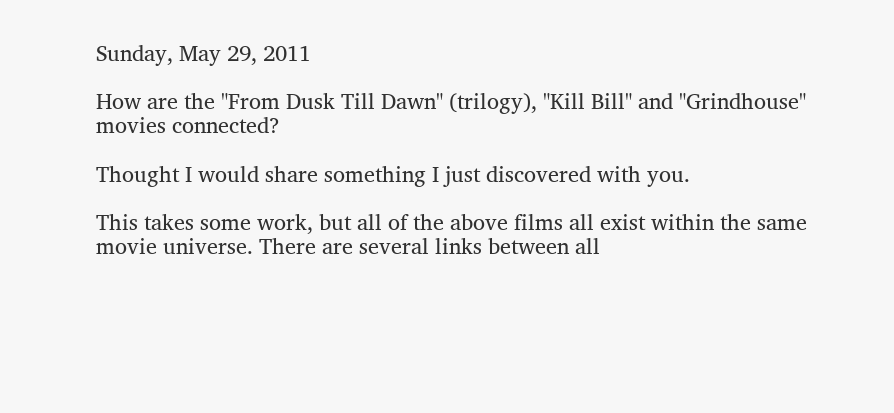Sunday, May 29, 2011

How are the "From Dusk Till Dawn" (trilogy), "Kill Bill" and "Grindhouse" movies connected?

Thought I would share something I just discovered with you.

This takes some work, but all of the above films all exist within the same movie universe. There are several links between all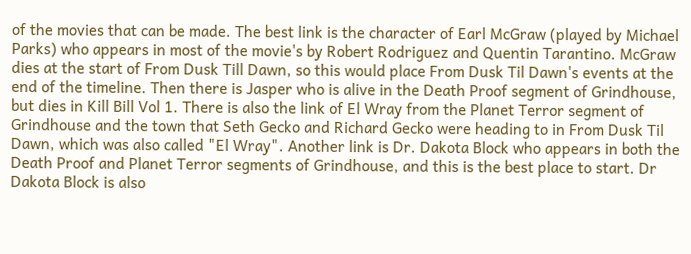of the movies that can be made. The best link is the character of Earl McGraw (played by Michael Parks) who appears in most of the movie's by Robert Rodriguez and Quentin Tarantino. McGraw dies at the start of From Dusk Till Dawn, so this would place From Dusk Til Dawn's events at the end of the timeline. Then there is Jasper who is alive in the Death Proof segment of Grindhouse, but dies in Kill Bill Vol 1. There is also the link of El Wray from the Planet Terror segment of Grindhouse and the town that Seth Gecko and Richard Gecko were heading to in From Dusk Til Dawn, which was also called "El Wray". Another link is Dr. Dakota Block who appears in both the Death Proof and Planet Terror segments of Grindhouse, and this is the best place to start. Dr Dakota Block is also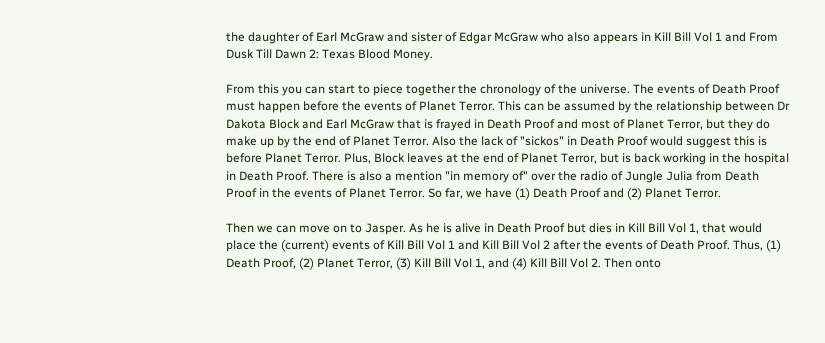the daughter of Earl McGraw and sister of Edgar McGraw who also appears in Kill Bill Vol 1 and From Dusk Till Dawn 2: Texas Blood Money.

From this you can start to piece together the chronology of the universe. The events of Death Proof must happen before the events of Planet Terror. This can be assumed by the relationship between Dr Dakota Block and Earl McGraw that is frayed in Death Proof and most of Planet Terror, but they do make up by the end of Planet Terror. Also the lack of "sickos" in Death Proof would suggest this is before Planet Terror. Plus, Block leaves at the end of Planet Terror, but is back working in the hospital in Death Proof. There is also a mention "in memory of" over the radio of Jungle Julia from Death Proof in the events of Planet Terror. So far, we have (1) Death Proof and (2) Planet Terror.

Then we can move on to Jasper. As he is alive in Death Proof but dies in Kill Bill Vol 1, that would place the (current) events of Kill Bill Vol 1 and Kill Bill Vol 2 after the events of Death Proof. Thus, (1) Death Proof, (2) Planet Terror, (3) Kill Bill Vol 1, and (4) Kill Bill Vol 2. Then onto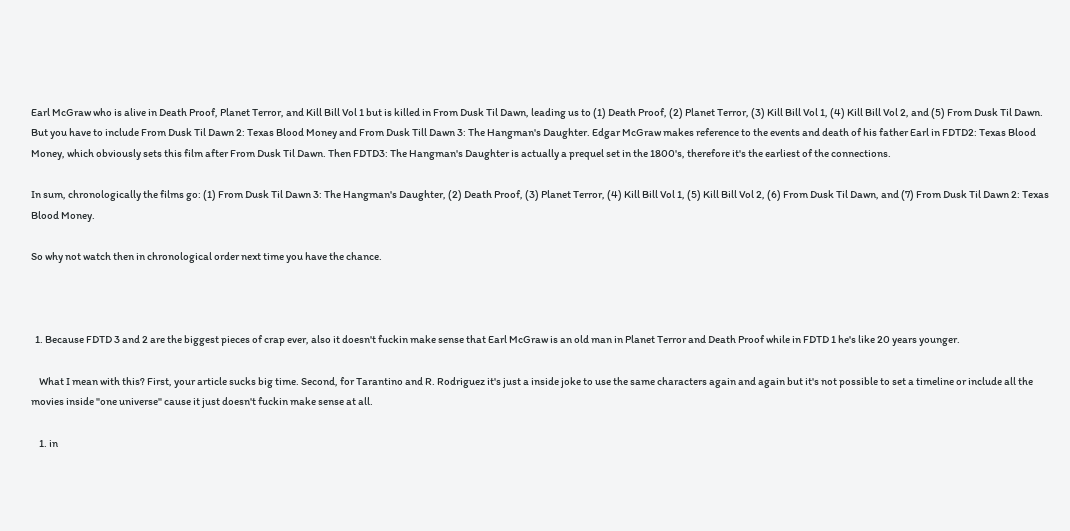Earl McGraw who is alive in Death Proof, Planet Terror, and Kill Bill Vol 1 but is killed in From Dusk Til Dawn, leading us to (1) Death Proof, (2) Planet Terror, (3) Kill Bill Vol 1, (4) Kill Bill Vol 2, and (5) From Dusk Til Dawn. But you have to include From Dusk Til Dawn 2: Texas Blood Money and From Dusk Till Dawn 3: The Hangman's Daughter. Edgar McGraw makes reference to the events and death of his father Earl in FDTD2: Texas Blood Money, which obviously sets this film after From Dusk Til Dawn. Then FDTD3: The Hangman's Daughter is actually a prequel set in the 1800's, therefore it's the earliest of the connections.

In sum, chronologically the films go: (1) From Dusk Til Dawn 3: The Hangman's Daughter, (2) Death Proof, (3) Planet Terror, (4) Kill Bill Vol 1, (5) Kill Bill Vol 2, (6) From Dusk Til Dawn, and (7) From Dusk Til Dawn 2: Texas Blood Money.

So why not watch then in chronological order next time you have the chance.



  1. Because FDTD 3 and 2 are the biggest pieces of crap ever, also it doesn't fuckin make sense that Earl McGraw is an old man in Planet Terror and Death Proof while in FDTD 1 he's like 20 years younger.

    What I mean with this? First, your article sucks big time. Second, for Tarantino and R. Rodriguez it's just a inside joke to use the same characters again and again but it's not possible to set a timeline or include all the movies inside "one universe" cause it just doesn't fuckin make sense at all.

    1. in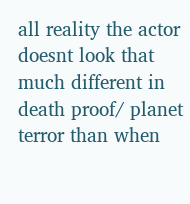all reality the actor doesnt look that much different in death proof/ planet terror than when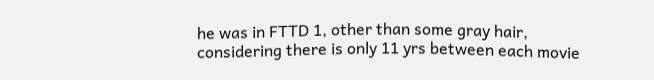he was in FTTD 1, other than some gray hair, considering there is only 11 yrs between each movie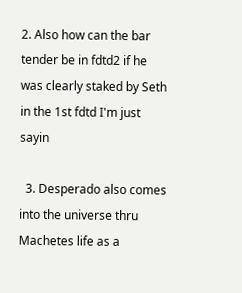2. Also how can the bar tender be in fdtd2 if he was clearly staked by Seth in the 1st fdtd I'm just sayin

  3. Desperado also comes into the universe thru Machetes life as a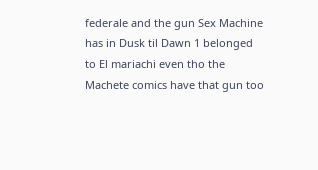federale and the gun Sex Machine has in Dusk til Dawn 1 belonged to El mariachi even tho the Machete comics have that gun too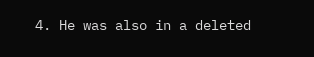4. He was also in a deleted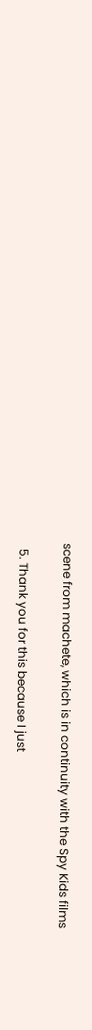scene from machete, which is in continuity with the Spy Kids films

  5. Thank you for this because I just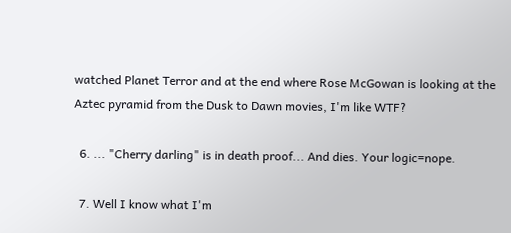watched Planet Terror and at the end where Rose McGowan is looking at the Aztec pyramid from the Dusk to Dawn movies, I'm like WTF?

  6. ... "Cherry darling" is in death proof... And dies. Your logic=nope.

  7. Well I know what I'm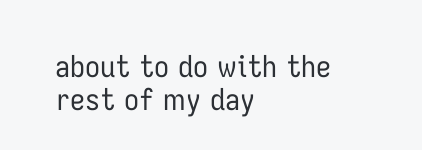about to do with the rest of my day